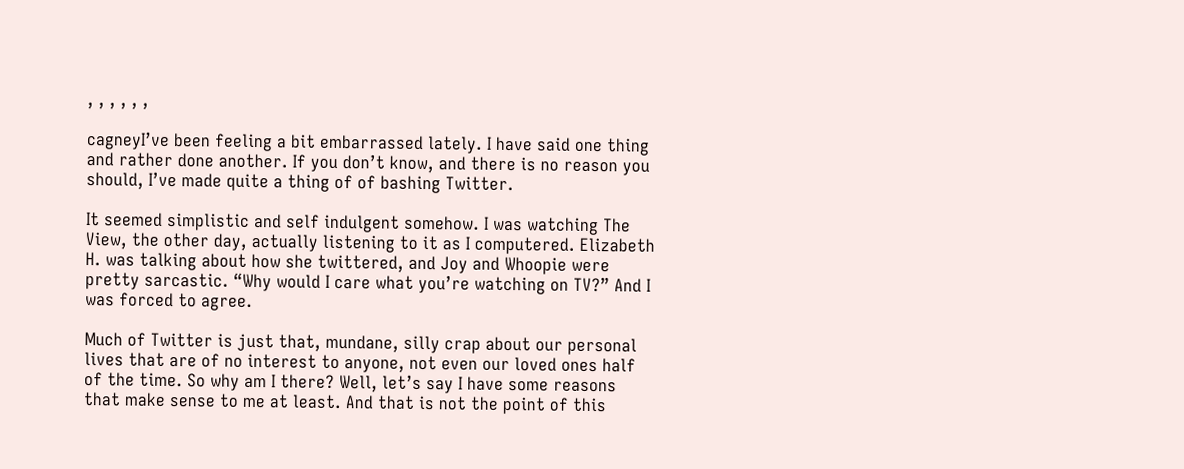, , , , , ,

cagneyI’ve been feeling a bit embarrassed lately. I have said one thing and rather done another. If you don’t know, and there is no reason you should, I’ve made quite a thing of of bashing Twitter.

It seemed simplistic and self indulgent somehow. I was watching The View, the other day, actually listening to it as I computered. Elizabeth H. was talking about how she twittered, and Joy and Whoopie were pretty sarcastic. “Why would I care what you’re watching on TV?” And I was forced to agree.

Much of Twitter is just that, mundane, silly crap about our personal lives that are of no interest to anyone, not even our loved ones half of the time. So why am I there? Well, let’s say I have some reasons that make sense to me at least. And that is not the point of this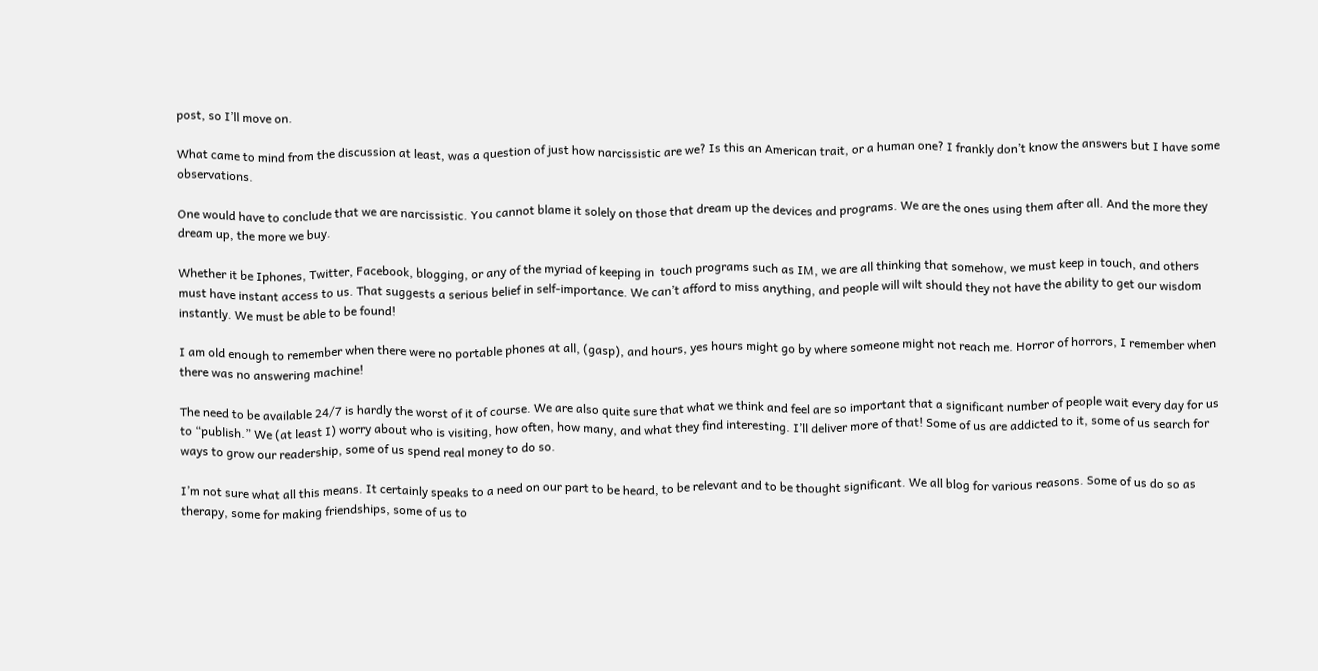post, so I’ll move on.

What came to mind from the discussion at least, was a question of just how narcissistic are we? Is this an American trait, or a human one? I frankly don’t know the answers but I have some observations.

One would have to conclude that we are narcissistic. You cannot blame it solely on those that dream up the devices and programs. We are the ones using them after all. And the more they dream up, the more we buy.

Whether it be Iphones, Twitter, Facebook, blogging, or any of the myriad of keeping in  touch programs such as IM, we are all thinking that somehow, we must keep in touch, and others must have instant access to us. That suggests a serious belief in self-importance. We can’t afford to miss anything, and people will wilt should they not have the ability to get our wisdom instantly. We must be able to be found!

I am old enough to remember when there were no portable phones at all, (gasp), and hours, yes hours might go by where someone might not reach me. Horror of horrors, I remember when there was no answering machine!

The need to be available 24/7 is hardly the worst of it of course. We are also quite sure that what we think and feel are so important that a significant number of people wait every day for us to “publish.” We (at least I) worry about who is visiting, how often, how many, and what they find interesting. I’ll deliver more of that! Some of us are addicted to it, some of us search for ways to grow our readership, some of us spend real money to do so.

I’m not sure what all this means. It certainly speaks to a need on our part to be heard, to be relevant and to be thought significant. We all blog for various reasons. Some of us do so as therapy, some for making friendships, some of us to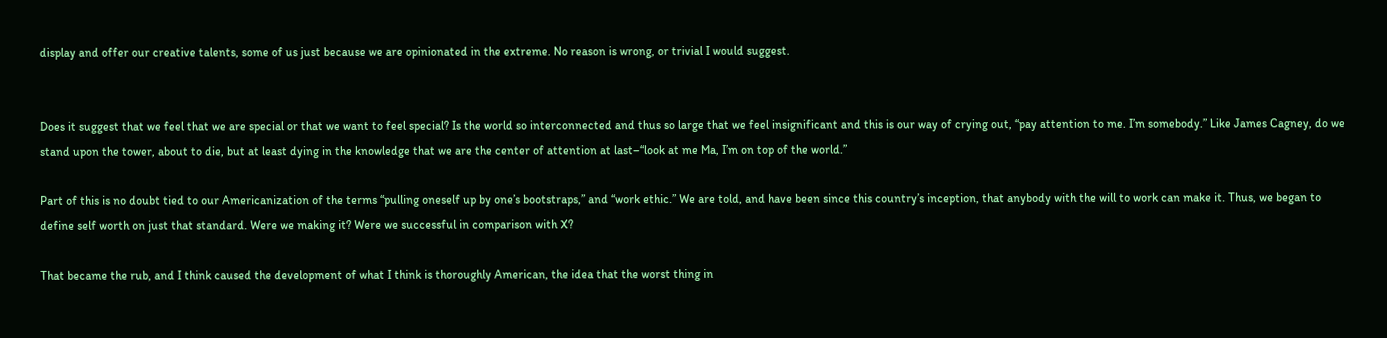display and offer our creative talents, some of us just because we are opinionated in the extreme. No reason is wrong, or trivial I would suggest.


Does it suggest that we feel that we are special or that we want to feel special? Is the world so interconnected and thus so large that we feel insignificant and this is our way of crying out, “pay attention to me. I’m somebody.” Like James Cagney, do we stand upon the tower, about to die, but at least dying in the knowledge that we are the center of attention at last–“look at me Ma, I’m on top of the world.”

Part of this is no doubt tied to our Americanization of the terms “pulling oneself up by one’s bootstraps,” and “work ethic.” We are told, and have been since this country’s inception, that anybody with the will to work can make it. Thus, we began to define self worth on just that standard. Were we making it? Were we successful in comparison with X?

That became the rub, and I think caused the development of what I think is thoroughly American, the idea that the worst thing in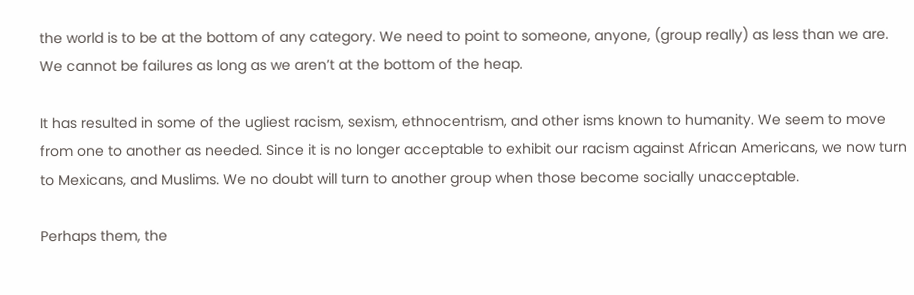the world is to be at the bottom of any category. We need to point to someone, anyone, (group really) as less than we are. We cannot be failures as long as we aren’t at the bottom of the heap.

It has resulted in some of the ugliest racism, sexism, ethnocentrism, and other isms known to humanity. We seem to move from one to another as needed. Since it is no longer acceptable to exhibit our racism against African Americans, we now turn to Mexicans, and Muslims. We no doubt will turn to another group when those become socially unacceptable.

Perhaps them, the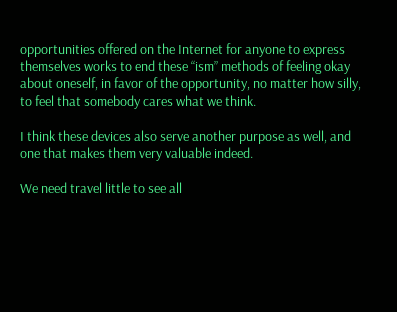opportunities offered on the Internet for anyone to express themselves works to end these “ism” methods of feeling okay about oneself, in favor of the opportunity, no matter how silly, to feel that somebody cares what we think.

I think these devices also serve another purpose as well, and one that makes them very valuable indeed.

We need travel little to see all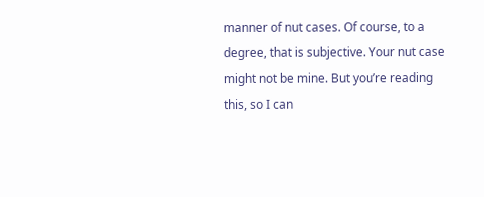manner of nut cases. Of course, to a degree, that is subjective. Your nut case might not be mine. But you’re reading this, so I can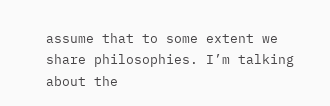assume that to some extent we share philosophies. I’m talking about the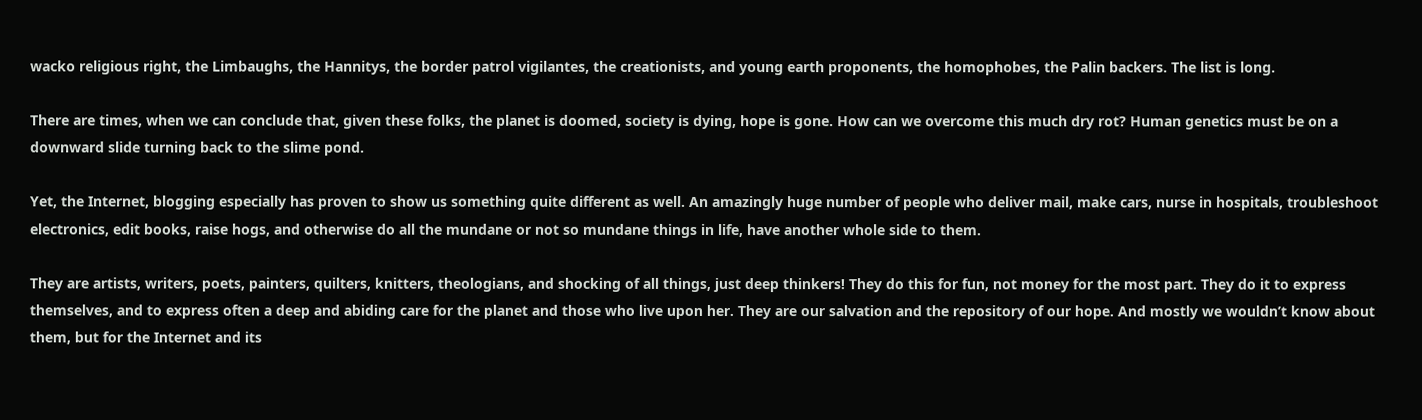wacko religious right, the Limbaughs, the Hannitys, the border patrol vigilantes, the creationists, and young earth proponents, the homophobes, the Palin backers. The list is long.

There are times, when we can conclude that, given these folks, the planet is doomed, society is dying, hope is gone. How can we overcome this much dry rot? Human genetics must be on a downward slide turning back to the slime pond.

Yet, the Internet, blogging especially has proven to show us something quite different as well. An amazingly huge number of people who deliver mail, make cars, nurse in hospitals, troubleshoot electronics, edit books, raise hogs, and otherwise do all the mundane or not so mundane things in life, have another whole side to them.

They are artists, writers, poets, painters, quilters, knitters, theologians, and shocking of all things, just deep thinkers! They do this for fun, not money for the most part. They do it to express themselves, and to express often a deep and abiding care for the planet and those who live upon her. They are our salvation and the repository of our hope. And mostly we wouldn’t know about them, but for the Internet and its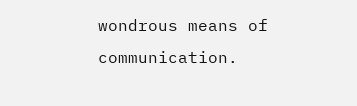wondrous means of communication.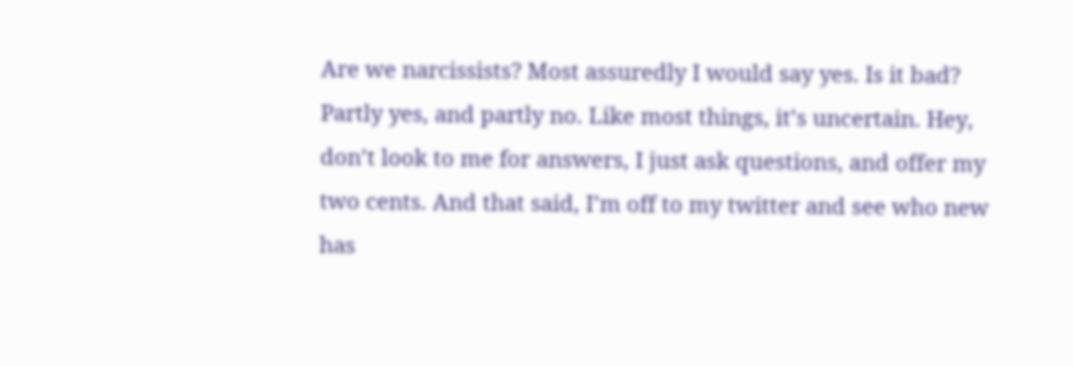Are we narcissists? Most assuredly I would say yes. Is it bad? Partly yes, and partly no. Like most things, it’s uncertain. Hey, don’t look to me for answers, I just ask questions, and offer my two cents. And that said, I’m off to my twitter and see who new has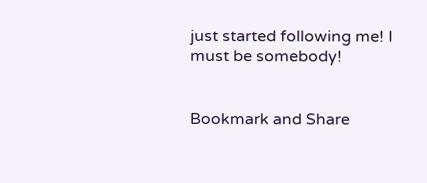just started following me! I must be somebody!


Bookmark and Share